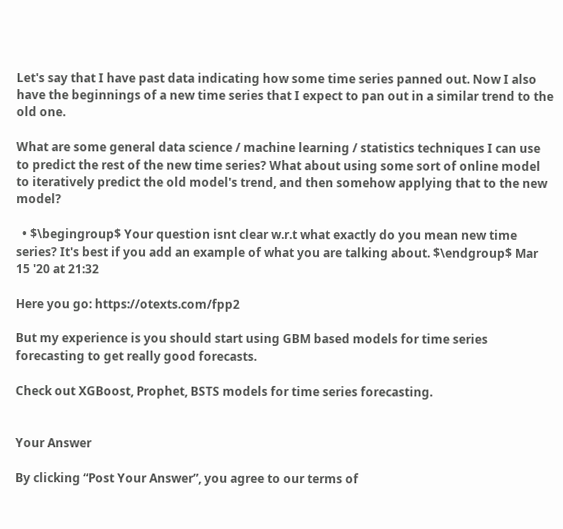Let's say that I have past data indicating how some time series panned out. Now I also have the beginnings of a new time series that I expect to pan out in a similar trend to the old one.

What are some general data science / machine learning / statistics techniques I can use to predict the rest of the new time series? What about using some sort of online model to iteratively predict the old model's trend, and then somehow applying that to the new model?

  • $\begingroup$ Your question isnt clear w.r.t what exactly do you mean new time series? It's best if you add an example of what you are talking about. $\endgroup$ Mar 15 '20 at 21:32

Here you go: https://otexts.com/fpp2

But my experience is you should start using GBM based models for time series forecasting to get really good forecasts.

Check out XGBoost, Prophet, BSTS models for time series forecasting.


Your Answer

By clicking “Post Your Answer”, you agree to our terms of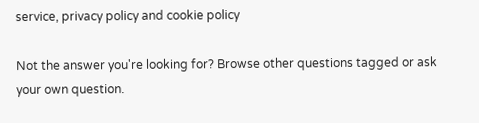service, privacy policy and cookie policy

Not the answer you're looking for? Browse other questions tagged or ask your own question.